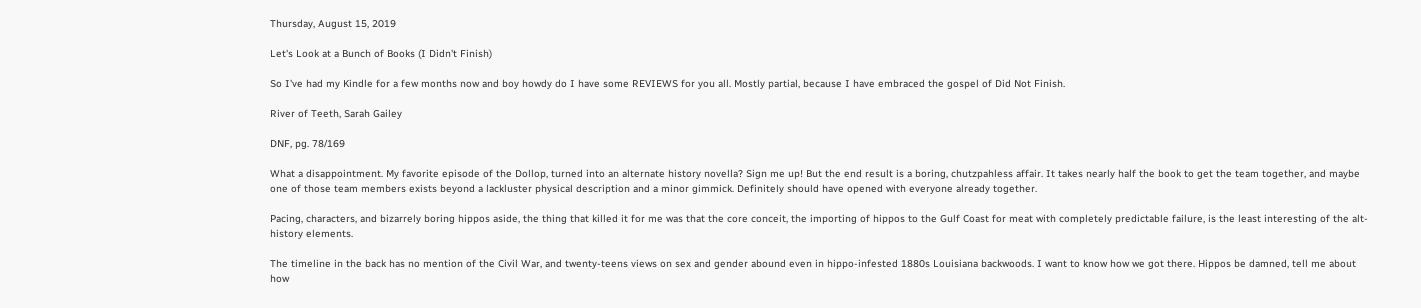Thursday, August 15, 2019

Let's Look at a Bunch of Books (I Didn't Finish)

So I've had my Kindle for a few months now and boy howdy do I have some REVIEWS for you all. Mostly partial, because I have embraced the gospel of Did Not Finish.

River of Teeth, Sarah Gailey

DNF, pg. 78/169

What a disappointment. My favorite episode of the Dollop, turned into an alternate history novella? Sign me up! But the end result is a boring, chutzpahless affair. It takes nearly half the book to get the team together, and maybe one of those team members exists beyond a lackluster physical description and a minor gimmick. Definitely should have opened with everyone already together.

Pacing, characters, and bizarrely boring hippos aside, the thing that killed it for me was that the core conceit, the importing of hippos to the Gulf Coast for meat with completely predictable failure, is the least interesting of the alt-history elements.

The timeline in the back has no mention of the Civil War, and twenty-teens views on sex and gender abound even in hippo-infested 1880s Louisiana backwoods. I want to know how we got there. Hippos be damned, tell me about how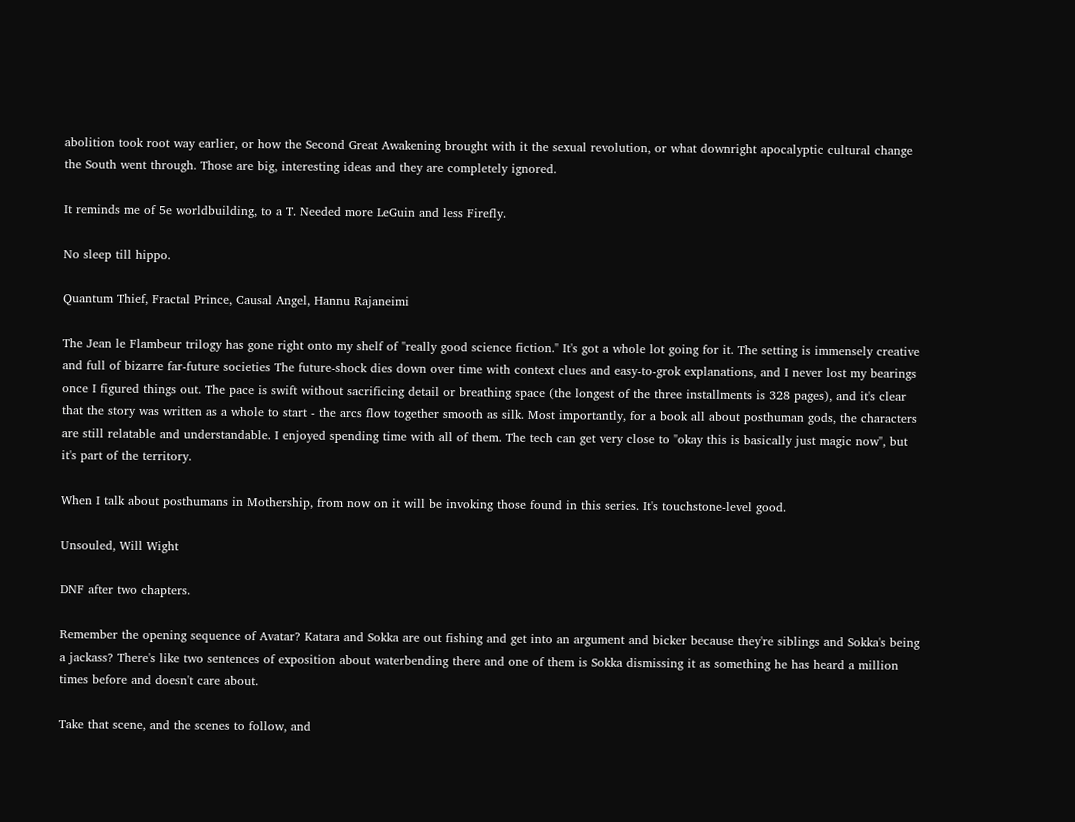abolition took root way earlier, or how the Second Great Awakening brought with it the sexual revolution, or what downright apocalyptic cultural change the South went through. Those are big, interesting ideas and they are completely ignored.

It reminds me of 5e worldbuilding, to a T. Needed more LeGuin and less Firefly.

No sleep till hippo.

Quantum Thief, Fractal Prince, Causal Angel, Hannu Rajaneimi

The Jean le Flambeur trilogy has gone right onto my shelf of "really good science fiction." It's got a whole lot going for it. The setting is immensely creative and full of bizarre far-future societies The future-shock dies down over time with context clues and easy-to-grok explanations, and I never lost my bearings once I figured things out. The pace is swift without sacrificing detail or breathing space (the longest of the three installments is 328 pages), and it's clear that the story was written as a whole to start - the arcs flow together smooth as silk. Most importantly, for a book all about posthuman gods, the characters are still relatable and understandable. I enjoyed spending time with all of them. The tech can get very close to "okay this is basically just magic now", but it's part of the territory.

When I talk about posthumans in Mothership, from now on it will be invoking those found in this series. It's touchstone-level good.

Unsouled, Will Wight

DNF after two chapters.

Remember the opening sequence of Avatar? Katara and Sokka are out fishing and get into an argument and bicker because they're siblings and Sokka's being a jackass? There's like two sentences of exposition about waterbending there and one of them is Sokka dismissing it as something he has heard a million times before and doesn't care about.

Take that scene, and the scenes to follow, and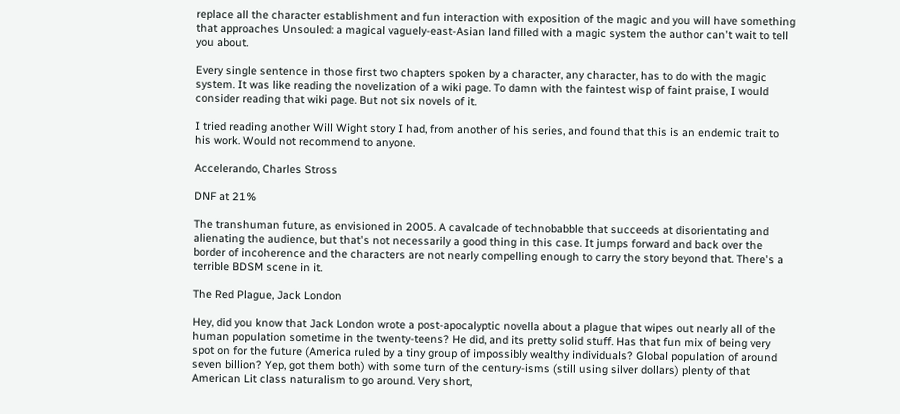replace all the character establishment and fun interaction with exposition of the magic and you will have something that approaches Unsouled: a magical vaguely-east-Asian land filled with a magic system the author can't wait to tell you about.

Every single sentence in those first two chapters spoken by a character, any character, has to do with the magic system. It was like reading the novelization of a wiki page. To damn with the faintest wisp of faint praise, I would consider reading that wiki page. But not six novels of it.

I tried reading another Will Wight story I had, from another of his series, and found that this is an endemic trait to his work. Would not recommend to anyone.

Accelerando, Charles Stross

DNF at 21%

The transhuman future, as envisioned in 2005. A cavalcade of technobabble that succeeds at disorientating and alienating the audience, but that's not necessarily a good thing in this case. It jumps forward and back over the border of incoherence and the characters are not nearly compelling enough to carry the story beyond that. There's a terrible BDSM scene in it.

The Red Plague, Jack London

Hey, did you know that Jack London wrote a post-apocalyptic novella about a plague that wipes out nearly all of the human population sometime in the twenty-teens? He did, and its pretty solid stuff. Has that fun mix of being very spot on for the future (America ruled by a tiny group of impossibly wealthy individuals? Global population of around seven billion? Yep, got them both) with some turn of the century-isms (still using silver dollars) plenty of that American Lit class naturalism to go around. Very short,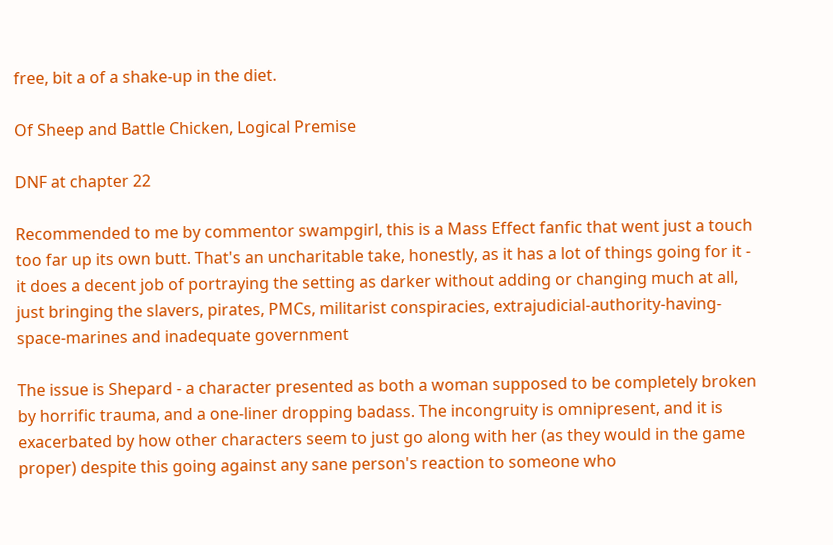free, bit a of a shake-up in the diet.

Of Sheep and Battle Chicken, Logical Premise

DNF at chapter 22

Recommended to me by commentor swampgirl, this is a Mass Effect fanfic that went just a touch too far up its own butt. That's an uncharitable take, honestly, as it has a lot of things going for it - it does a decent job of portraying the setting as darker without adding or changing much at all, just bringing the slavers, pirates, PMCs, militarist conspiracies, extrajudicial-authority-having-space-marines and inadequate government

The issue is Shepard - a character presented as both a woman supposed to be completely broken by horrific trauma, and a one-liner dropping badass. The incongruity is omnipresent, and it is exacerbated by how other characters seem to just go along with her (as they would in the game proper) despite this going against any sane person's reaction to someone who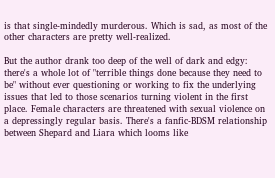is that single-mindedly murderous. Which is sad, as most of the other characters are pretty well-realized.

But the author drank too deep of the well of dark and edgy: there's a whole lot of "terrible things done because they need to be" without ever questioning or working to fix the underlying issues that led to those scenarios turning violent in the first place. Female characters are threatened with sexual violence on a depressingly regular basis. There's a fanfic-BDSM relationship between Shepard and Liara which looms like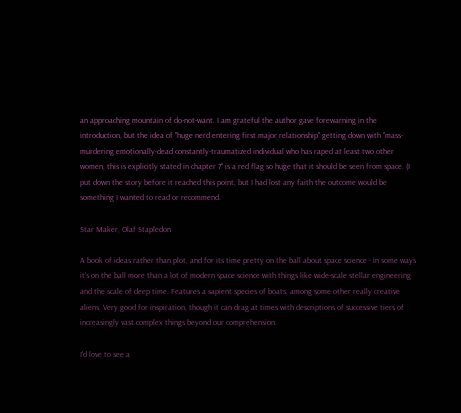an approaching mountain of do-not-want. I am grateful the author gave forewarning in the introduction, but the idea of "huge nerd entering first major relationship" getting down with "mass-murdering emotionally-dead constantly-traumatized individual who has raped at least two other women, this is explicitly stated in chapter 7" is a red flag so huge that it should be seen from space. (I put down the story before it reached this point, but I had lost any faith the outcome would be something I wanted to read or recommend.

Star Maker, Olaf Stapledon

A book of ideas rather than plot, and for its time pretty on the ball about space science - in some ways it's on the ball more than a lot of modern space science with things like wide-scale stellar engineering and the scale of deep time. Features a sapient species of boats, among some other really creative aliens. Very good for inspiration, though it can drag at times with descriptions of successive tiers of increasingly vast complex things beyond our comprehension.

I'd love to see a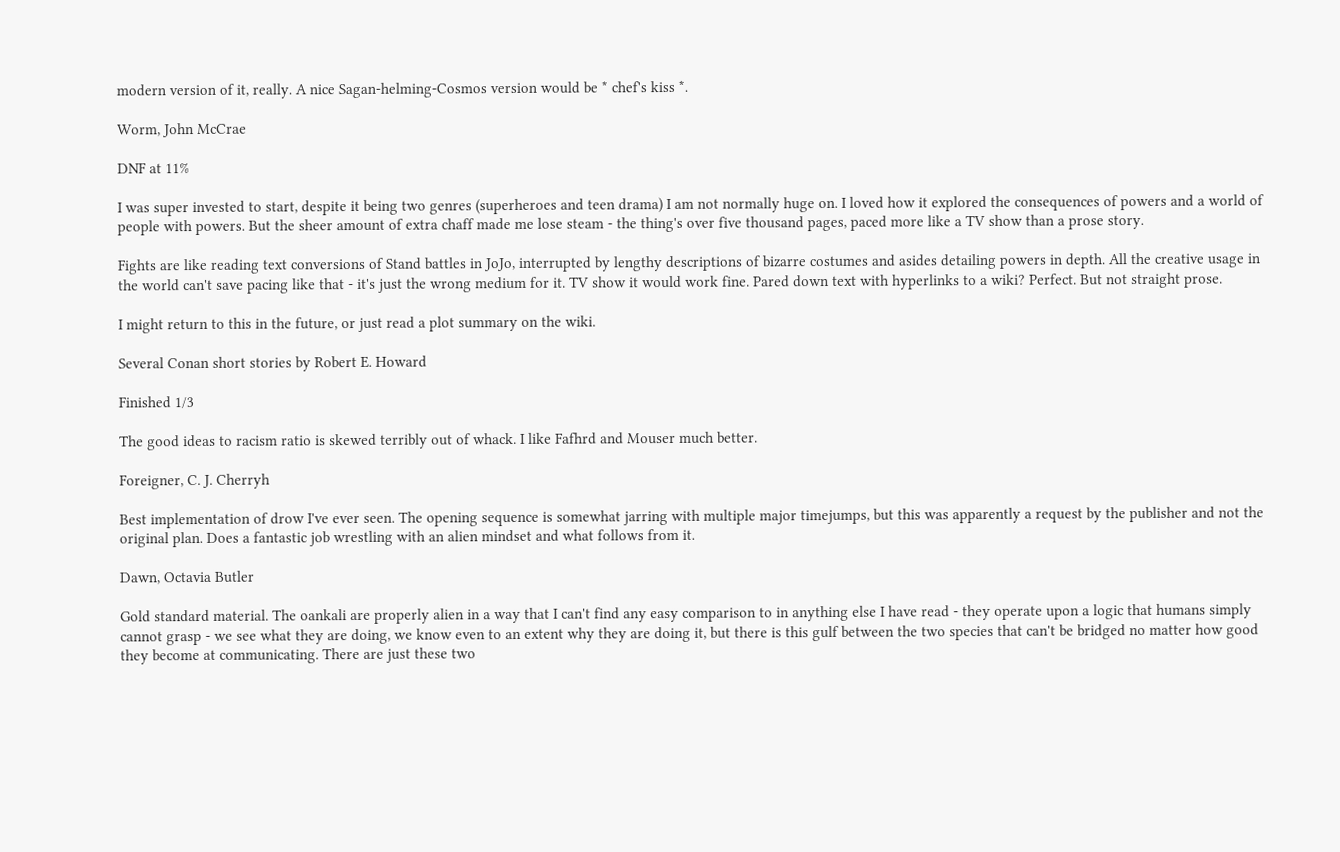modern version of it, really. A nice Sagan-helming-Cosmos version would be * chef's kiss *.

Worm, John McCrae

DNF at 11%

I was super invested to start, despite it being two genres (superheroes and teen drama) I am not normally huge on. I loved how it explored the consequences of powers and a world of people with powers. But the sheer amount of extra chaff made me lose steam - the thing's over five thousand pages, paced more like a TV show than a prose story.

Fights are like reading text conversions of Stand battles in JoJo, interrupted by lengthy descriptions of bizarre costumes and asides detailing powers in depth. All the creative usage in the world can't save pacing like that - it's just the wrong medium for it. TV show it would work fine. Pared down text with hyperlinks to a wiki? Perfect. But not straight prose.

I might return to this in the future, or just read a plot summary on the wiki.

Several Conan short stories by Robert E. Howard

Finished 1/3

The good ideas to racism ratio is skewed terribly out of whack. I like Fafhrd and Mouser much better.

Foreigner, C. J. Cherryh

Best implementation of drow I've ever seen. The opening sequence is somewhat jarring with multiple major timejumps, but this was apparently a request by the publisher and not the original plan. Does a fantastic job wrestling with an alien mindset and what follows from it.

Dawn, Octavia Butler

Gold standard material. The oankali are properly alien in a way that I can't find any easy comparison to in anything else I have read - they operate upon a logic that humans simply cannot grasp - we see what they are doing, we know even to an extent why they are doing it, but there is this gulf between the two species that can't be bridged no matter how good they become at communicating. There are just these two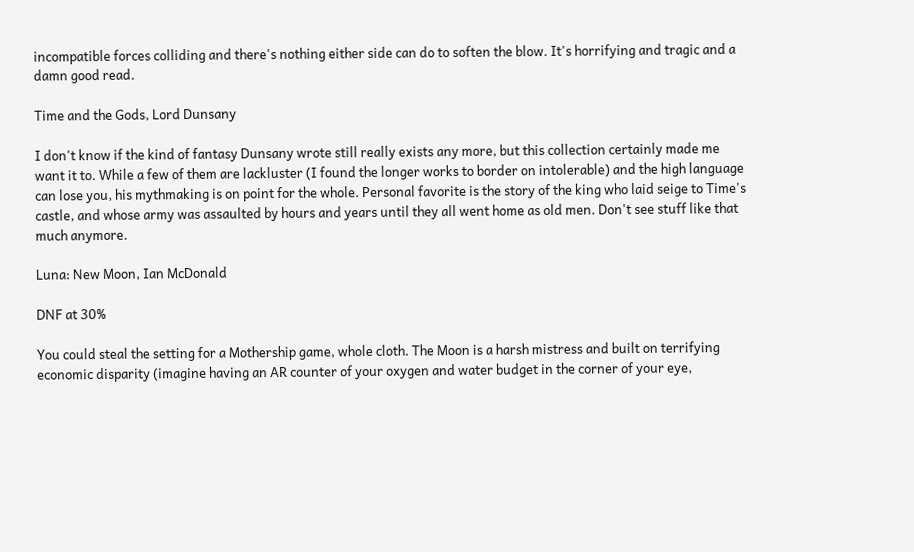incompatible forces colliding and there's nothing either side can do to soften the blow. It's horrifying and tragic and a damn good read.

Time and the Gods, Lord Dunsany

I don't know if the kind of fantasy Dunsany wrote still really exists any more, but this collection certainly made me want it to. While a few of them are lackluster (I found the longer works to border on intolerable) and the high language can lose you, his mythmaking is on point for the whole. Personal favorite is the story of the king who laid seige to Time's castle, and whose army was assaulted by hours and years until they all went home as old men. Don't see stuff like that much anymore.

Luna: New Moon, Ian McDonald

DNF at 30%

You could steal the setting for a Mothership game, whole cloth. The Moon is a harsh mistress and built on terrifying economic disparity (imagine having an AR counter of your oxygen and water budget in the corner of your eye,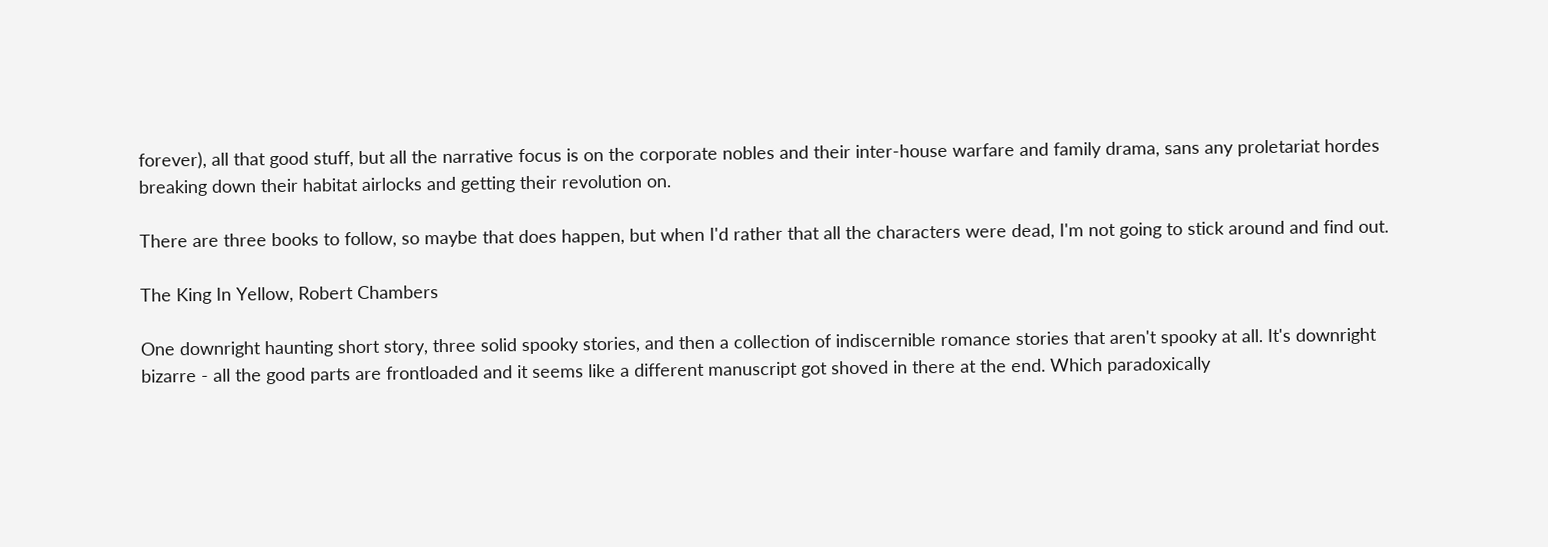forever), all that good stuff, but all the narrative focus is on the corporate nobles and their inter-house warfare and family drama, sans any proletariat hordes breaking down their habitat airlocks and getting their revolution on.

There are three books to follow, so maybe that does happen, but when I'd rather that all the characters were dead, I'm not going to stick around and find out.

The King In Yellow, Robert Chambers

One downright haunting short story, three solid spooky stories, and then a collection of indiscernible romance stories that aren't spooky at all. It's downright bizarre - all the good parts are frontloaded and it seems like a different manuscript got shoved in there at the end. Which paradoxically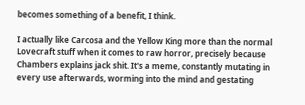becomes something of a benefit, I think.

I actually like Carcosa and the Yellow King more than the normal Lovecraft stuff when it comes to raw horror, precisely because Chambers explains jack shit. It's a meme, constantly mutating in every use afterwards, worming into the mind and gestating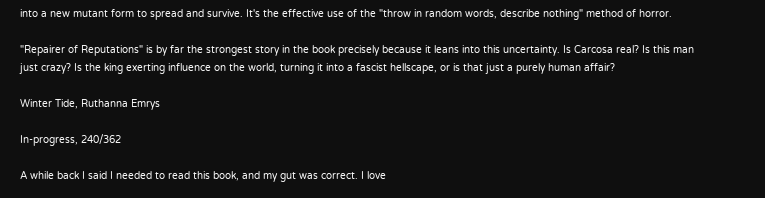into a new mutant form to spread and survive. It's the effective use of the "throw in random words, describe nothing" method of horror.

"Repairer of Reputations" is by far the strongest story in the book precisely because it leans into this uncertainty. Is Carcosa real? Is this man just crazy? Is the king exerting influence on the world, turning it into a fascist hellscape, or is that just a purely human affair?

Winter Tide, Ruthanna Emrys

In-progress, 240/362

A while back I said I needed to read this book, and my gut was correct. I love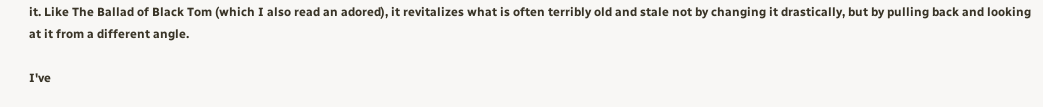it. Like The Ballad of Black Tom (which I also read an adored), it revitalizes what is often terribly old and stale not by changing it drastically, but by pulling back and looking at it from a different angle.

I've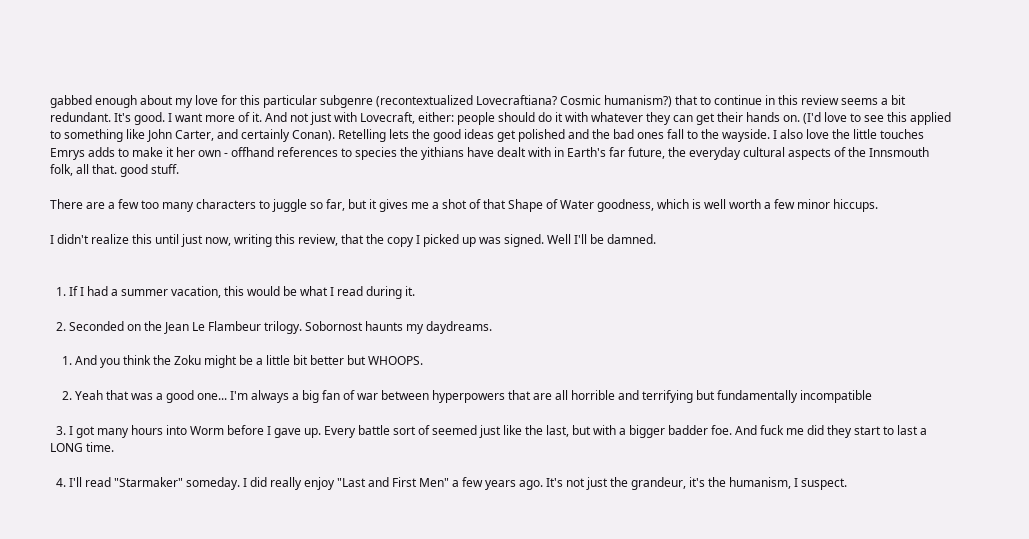gabbed enough about my love for this particular subgenre (recontextualized Lovecraftiana? Cosmic humanism?) that to continue in this review seems a bit redundant. It's good. I want more of it. And not just with Lovecraft, either: people should do it with whatever they can get their hands on. (I'd love to see this applied to something like John Carter, and certainly Conan). Retelling lets the good ideas get polished and the bad ones fall to the wayside. I also love the little touches Emrys adds to make it her own - offhand references to species the yithians have dealt with in Earth's far future, the everyday cultural aspects of the Innsmouth folk, all that. good stuff.

There are a few too many characters to juggle so far, but it gives me a shot of that Shape of Water goodness, which is well worth a few minor hiccups.

I didn't realize this until just now, writing this review, that the copy I picked up was signed. Well I'll be damned.


  1. If I had a summer vacation, this would be what I read during it.

  2. Seconded on the Jean Le Flambeur trilogy. Sobornost haunts my daydreams.

    1. And you think the Zoku might be a little bit better but WHOOPS.

    2. Yeah that was a good one... I'm always a big fan of war between hyperpowers that are all horrible and terrifying but fundamentally incompatible

  3. I got many hours into Worm before I gave up. Every battle sort of seemed just like the last, but with a bigger badder foe. And fuck me did they start to last a LONG time.

  4. I'll read "Starmaker" someday. I did really enjoy "Last and First Men" a few years ago. It's not just the grandeur, it's the humanism, I suspect.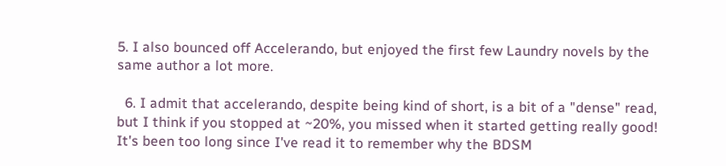5. I also bounced off Accelerando, but enjoyed the first few Laundry novels by the same author a lot more.

  6. I admit that accelerando, despite being kind of short, is a bit of a "dense" read, but I think if you stopped at ~20%, you missed when it started getting really good! It's been too long since I've read it to remember why the BDSM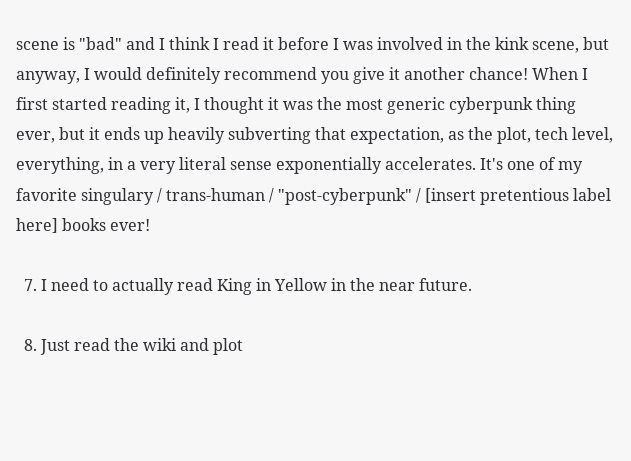scene is "bad" and I think I read it before I was involved in the kink scene, but anyway, I would definitely recommend you give it another chance! When I first started reading it, I thought it was the most generic cyberpunk thing ever, but it ends up heavily subverting that expectation, as the plot, tech level, everything, in a very literal sense exponentially accelerates. It's one of my favorite singulary / trans-human / "post-cyberpunk" / [insert pretentious label here] books ever!

  7. I need to actually read King in Yellow in the near future.

  8. Just read the wiki and plot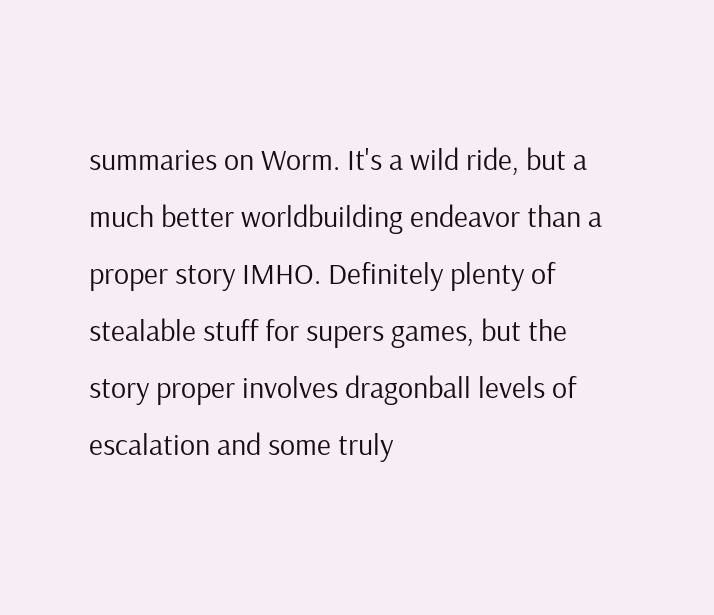summaries on Worm. It's a wild ride, but a much better worldbuilding endeavor than a proper story IMHO. Definitely plenty of stealable stuff for supers games, but the story proper involves dragonball levels of escalation and some truly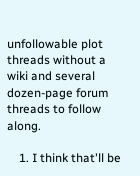unfollowable plot threads without a wiki and several dozen-page forum threads to follow along.

    1. I think that'll be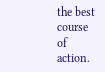the best course of action.